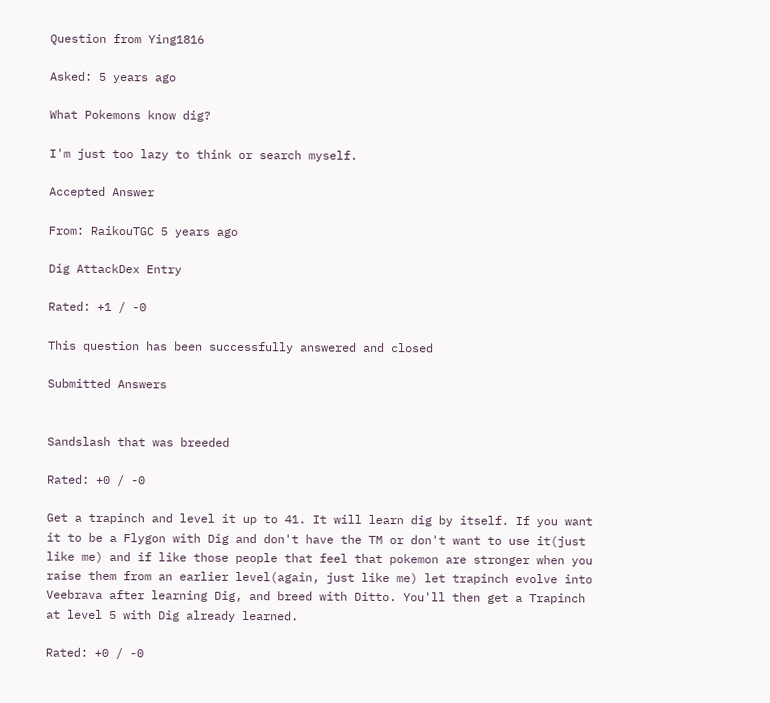Question from Ying1816

Asked: 5 years ago

What Pokemons know dig?

I'm just too lazy to think or search myself.

Accepted Answer

From: RaikouTGC 5 years ago

Dig AttackDex Entry

Rated: +1 / -0

This question has been successfully answered and closed

Submitted Answers


Sandslash that was breeded

Rated: +0 / -0

Get a trapinch and level it up to 41. It will learn dig by itself. If you want it to be a Flygon with Dig and don't have the TM or don't want to use it(just like me) and if like those people that feel that pokemon are stronger when you raise them from an earlier level(again, just like me) let trapinch evolve into Veebrava after learning Dig, and breed with Ditto. You'll then get a Trapinch at level 5 with Dig already learned.

Rated: +0 / -0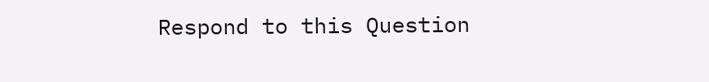Respond to this Question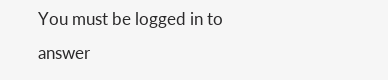You must be logged in to answer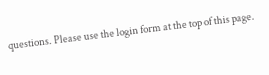questions. Please use the login form at the top of this page.